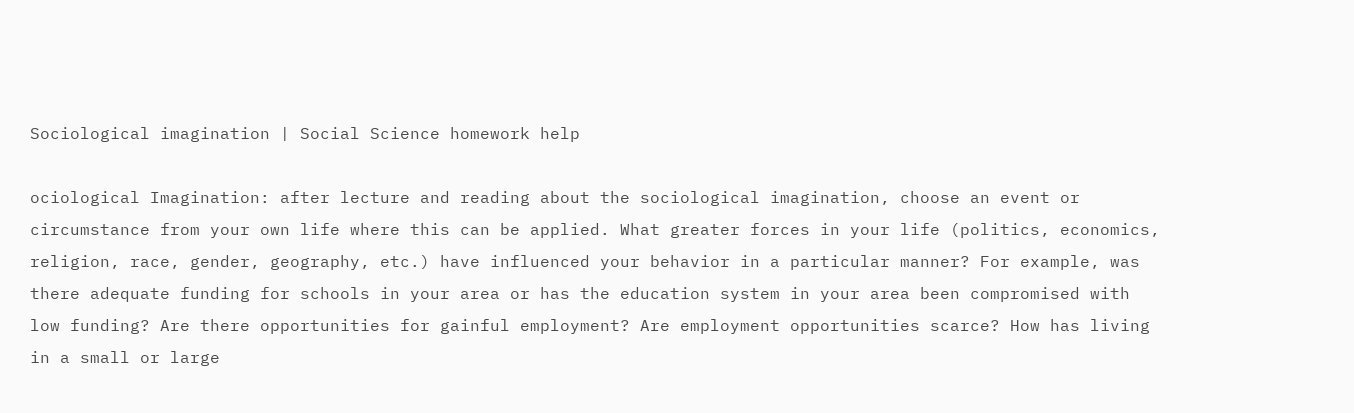Sociological imagination | Social Science homework help

ociological Imagination: after lecture and reading about the sociological imagination, choose an event or circumstance from your own life where this can be applied. What greater forces in your life (politics, economics, religion, race, gender, geography, etc.) have influenced your behavior in a particular manner? For example, was there adequate funding for schools in your area or has the education system in your area been compromised with low funding? Are there opportunities for gainful employment? Are employment opportunities scarce? How has living in a small or large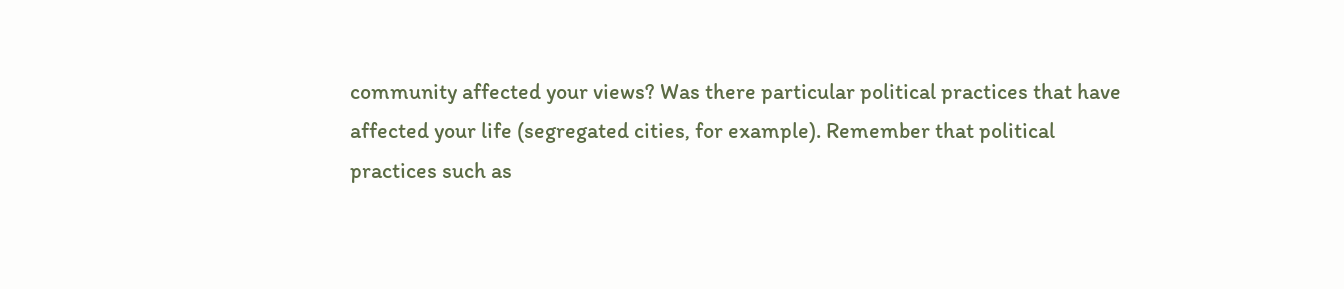community affected your views? Was there particular political practices that have affected your life (segregated cities, for example). Remember that political practices such as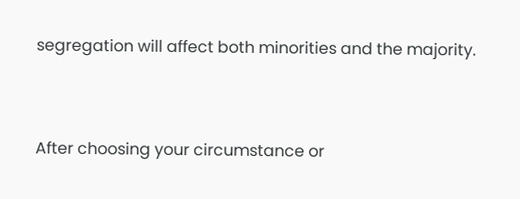segregation will affect both minorities and the majority.


After choosing your circumstance or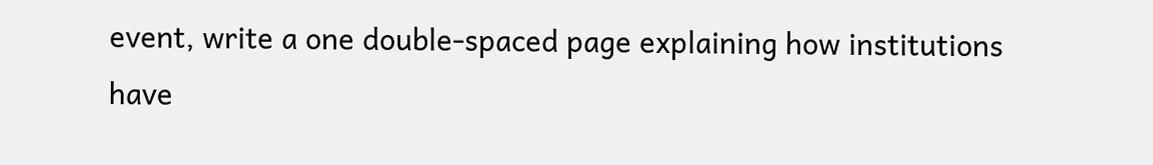event, write a one double-spaced page explaining how institutions have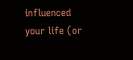influenced your life (or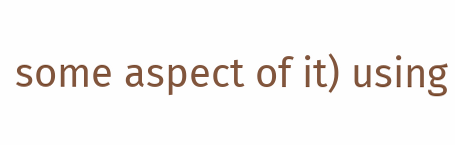some aspect of it) using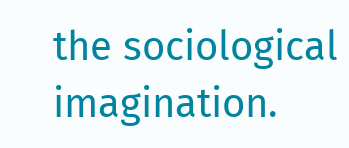the sociological imagination.